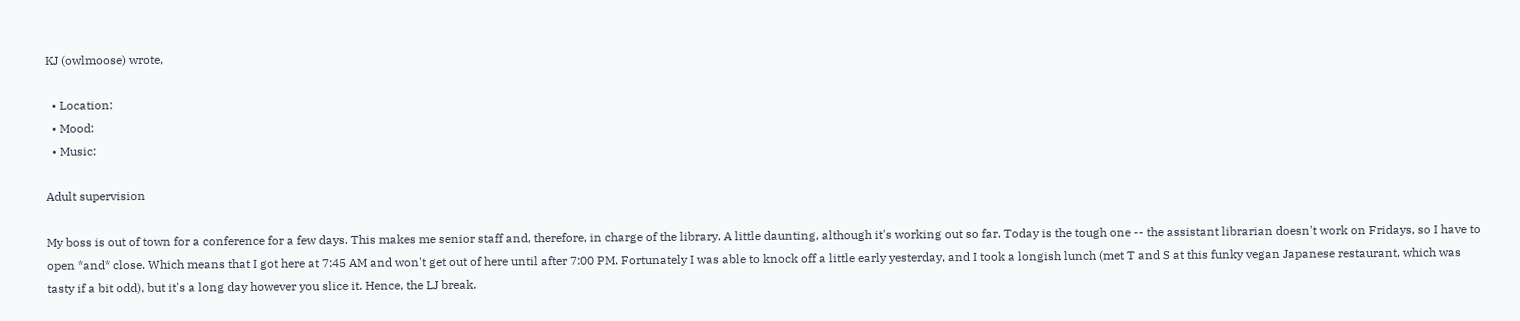KJ (owlmoose) wrote,

  • Location:
  • Mood:
  • Music:

Adult supervision

My boss is out of town for a conference for a few days. This makes me senior staff and, therefore, in charge of the library. A little daunting, although it's working out so far. Today is the tough one -- the assistant librarian doesn't work on Fridays, so I have to open *and* close. Which means that I got here at 7:45 AM and won't get out of here until after 7:00 PM. Fortunately I was able to knock off a little early yesterday, and I took a longish lunch (met T and S at this funky vegan Japanese restaurant, which was tasty if a bit odd), but it's a long day however you slice it. Hence, the LJ break.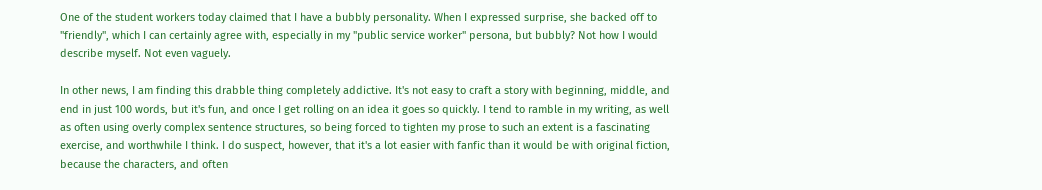One of the student workers today claimed that I have a bubbly personality. When I expressed surprise, she backed off to "friendly", which I can certainly agree with, especially in my "public service worker" persona, but bubbly? Not how I would describe myself. Not even vaguely.

In other news, I am finding this drabble thing completely addictive. It's not easy to craft a story with beginning, middle, and end in just 100 words, but it's fun, and once I get rolling on an idea it goes so quickly. I tend to ramble in my writing, as well as often using overly complex sentence structures, so being forced to tighten my prose to such an extent is a fascinating exercise, and worthwhile I think. I do suspect, however, that it's a lot easier with fanfic than it would be with original fiction, because the characters, and often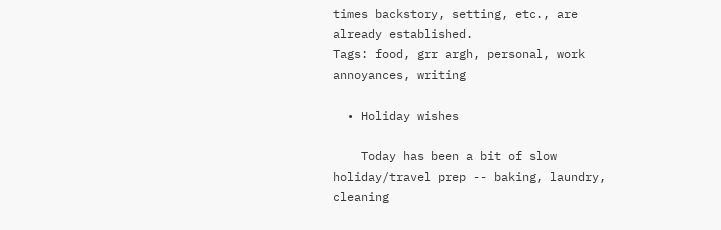times backstory, setting, etc., are already established.
Tags: food, grr argh, personal, work annoyances, writing

  • Holiday wishes

    Today has been a bit of slow holiday/travel prep -- baking, laundry, cleaning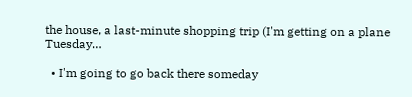the house, a last-minute shopping trip (I'm getting on a plane Tuesday…

  • I'm going to go back there someday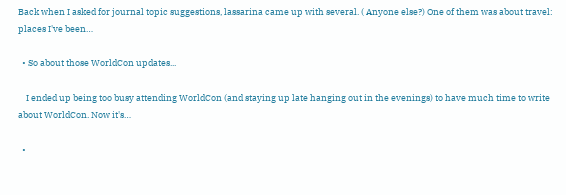Back when I asked for journal topic suggestions, lassarina came up with several. ( Anyone else?) One of them was about travel: places I've been…

  • So about those WorldCon updates...

    I ended up being too busy attending WorldCon (and staying up late hanging out in the evenings) to have much time to write about WorldCon. Now it's…

  •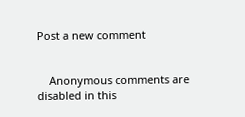Post a new comment


    Anonymous comments are disabled in this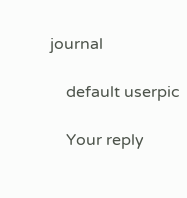journal

    default userpic

    Your reply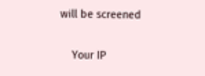will be screened

    Your IP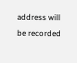address will be recorded